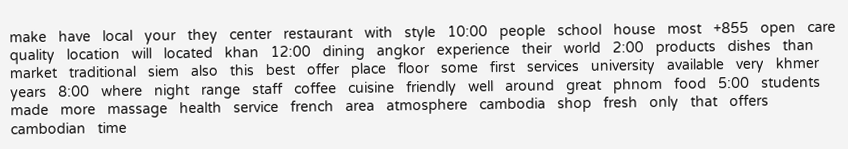make   have   local   your   they   center   restaurant   with   style   10:00   people   school   house   most   +855   open   care   quality   location   will   located   khan   12:00   dining   angkor   experience   their   world   2:00   products   dishes   than   market   traditional   siem   also   this   best   offer   place   floor   some   first   services   university   available   very   khmer   years   8:00   where   night   range   staff   coffee   cuisine   friendly   well   around   great   phnom   food   5:00   students   made   more   massage   health   service   french   area   atmosphere   cambodia   shop   fresh   only   that   offers   cambodian   time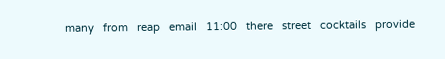many   from   reap   email   11:00   there   street   cocktails   provide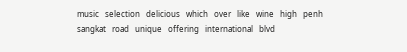music   selection   delicious   which   over   like   wine   high   penh   sangkat   road   unique   offering   international   blvd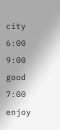city   6:00   9:00   good   7:00   enjoy